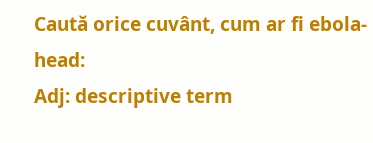Caută orice cuvânt, cum ar fi ebola-head:
Adj: descriptive term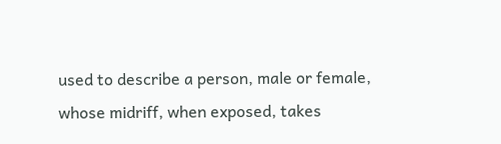used to describe a person, male or female, whose midriff, when exposed, takes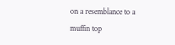on a resemblance to a muffin top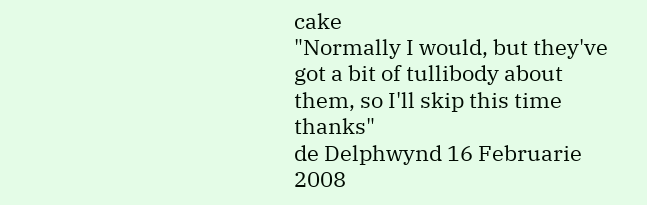cake
"Normally I would, but they've got a bit of tullibody about them, so I'll skip this time thanks"
de Delphwynd 16 Februarie 2008